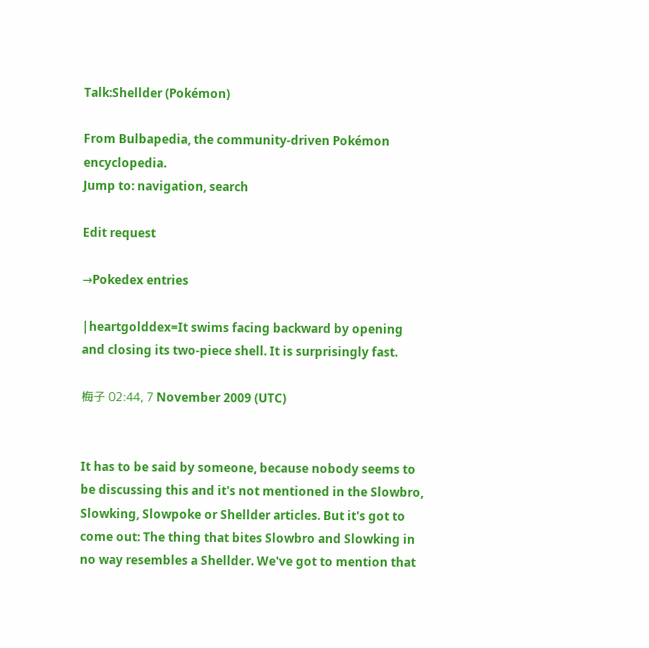Talk:Shellder (Pokémon)

From Bulbapedia, the community-driven Pokémon encyclopedia.
Jump to: navigation, search

Edit request

→Pokedex entries

|heartgolddex=It swims facing backward by opening and closing its two-piece shell. It is surprisingly fast.

梅子 02:44, 7 November 2009 (UTC)


It has to be said by someone, because nobody seems to be discussing this and it's not mentioned in the Slowbro, Slowking, Slowpoke or Shellder articles. But it's got to come out: The thing that bites Slowbro and Slowking in no way resembles a Shellder. We've got to mention that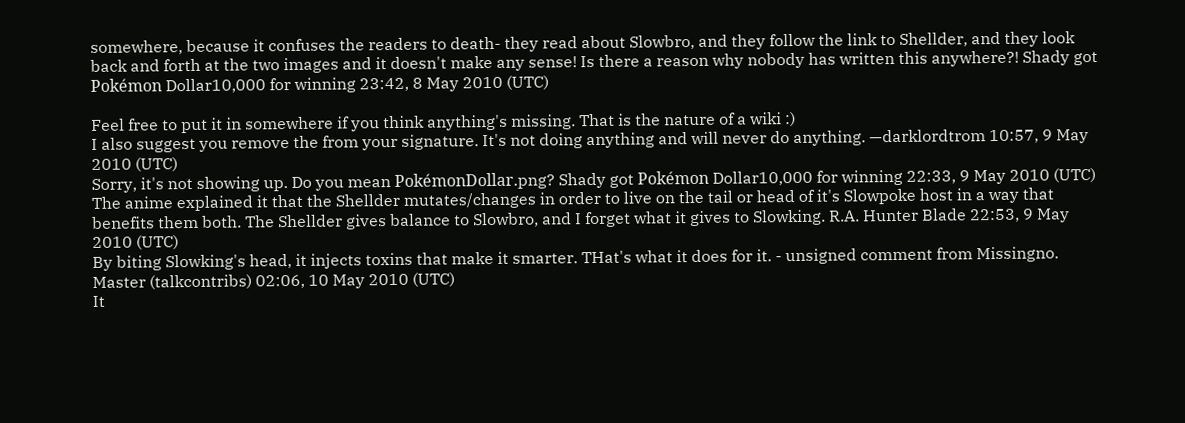somewhere, because it confuses the readers to death- they read about Slowbro, and they follow the link to Shellder, and they look back and forth at the two images and it doesn't make any sense! Is there a reason why nobody has written this anywhere?! Shady got Pokémon Dollar10,000 for winning 23:42, 8 May 2010 (UTC)

Feel free to put it in somewhere if you think anything's missing. That is the nature of a wiki :)
I also suggest you remove the from your signature. It's not doing anything and will never do anything. —darklordtrom 10:57, 9 May 2010 (UTC)
Sorry, it's not showing up. Do you mean PokémonDollar.png? Shady got Pokémon Dollar10,000 for winning 22:33, 9 May 2010 (UTC)
The anime explained it that the Shellder mutates/changes in order to live on the tail or head of it's Slowpoke host in a way that benefits them both. The Shellder gives balance to Slowbro, and I forget what it gives to Slowking. R.A. Hunter Blade 22:53, 9 May 2010 (UTC)
By biting Slowking's head, it injects toxins that make it smarter. THat's what it does for it. - unsigned comment from Missingno. Master (talkcontribs) 02:06, 10 May 2010 (UTC)
It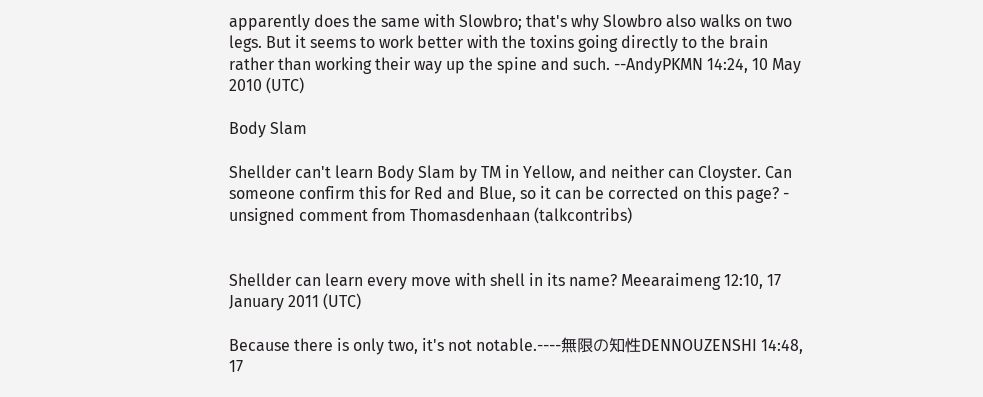apparently does the same with Slowbro; that's why Slowbro also walks on two legs. But it seems to work better with the toxins going directly to the brain rather than working their way up the spine and such. --AndyPKMN 14:24, 10 May 2010 (UTC)

Body Slam

Shellder can't learn Body Slam by TM in Yellow, and neither can Cloyster. Can someone confirm this for Red and Blue, so it can be corrected on this page? - unsigned comment from Thomasdenhaan (talkcontribs)


Shellder can learn every move with shell in its name? Meearaimeng 12:10, 17 January 2011 (UTC)

Because there is only two, it's not notable.----無限の知性DENNOUZENSHI 14:48, 17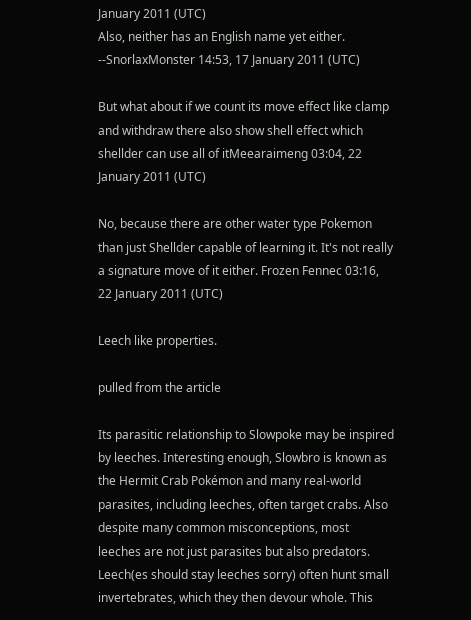January 2011 (UTC)
Also, neither has an English name yet either. --SnorlaxMonster 14:53, 17 January 2011 (UTC)

But what about if we count its move effect like clamp and withdraw there also show shell effect which shellder can use all of itMeearaimeng 03:04, 22 January 2011 (UTC)

No, because there are other water type Pokemon than just Shellder capable of learning it. It's not really a signature move of it either. Frozen Fennec 03:16, 22 January 2011 (UTC)

Leech like properties.

pulled from the article

Its parasitic relationship to Slowpoke may be inspired by leeches. Interesting enough, Slowbro is known as the Hermit Crab Pokémon and many real-world parasites, including leeches, often target crabs. Also despite many common misconceptions, most leeches are not just parasites but also predators. Leech(es should stay leeches sorry) often hunt small invertebrates, which they then devour whole. This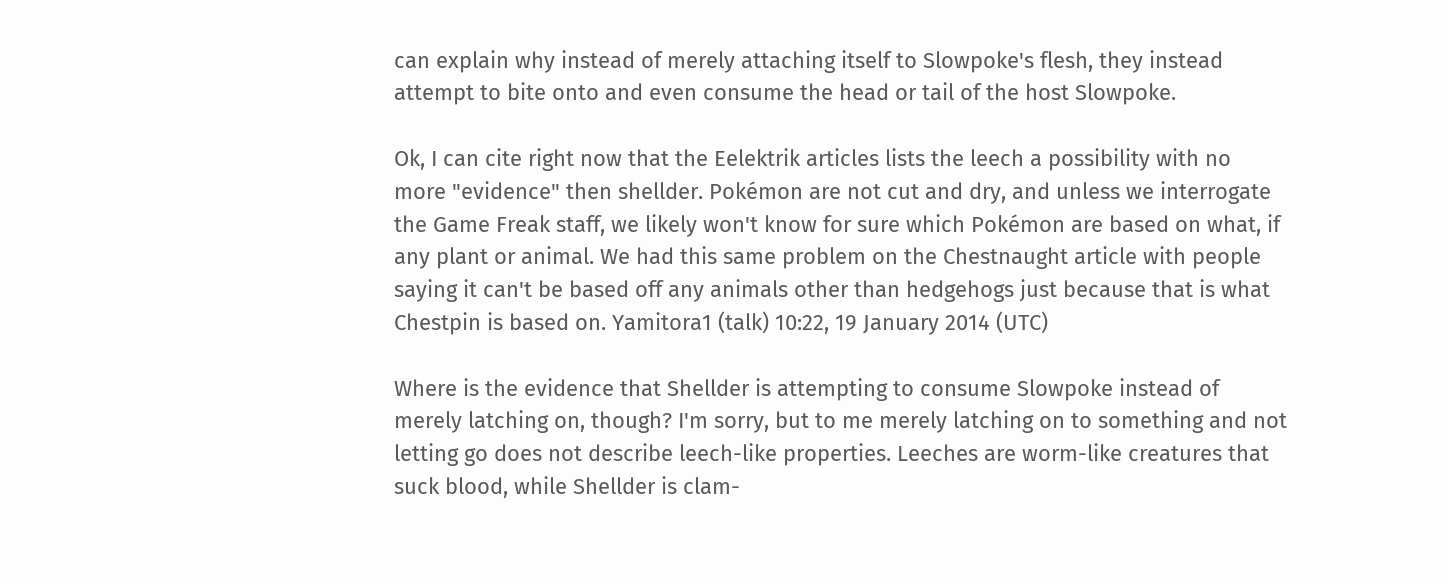can explain why instead of merely attaching itself to Slowpoke's flesh, they instead attempt to bite onto and even consume the head or tail of the host Slowpoke.

Ok, I can cite right now that the Eelektrik articles lists the leech a possibility with no more "evidence" then shellder. Pokémon are not cut and dry, and unless we interrogate the Game Freak staff, we likely won't know for sure which Pokémon are based on what, if any plant or animal. We had this same problem on the Chestnaught article with people saying it can't be based off any animals other than hedgehogs just because that is what Chestpin is based on. Yamitora1 (talk) 10:22, 19 January 2014 (UTC)

Where is the evidence that Shellder is attempting to consume Slowpoke instead of merely latching on, though? I'm sorry, but to me merely latching on to something and not letting go does not describe leech-like properties. Leeches are worm-like creatures that suck blood, while Shellder is clam-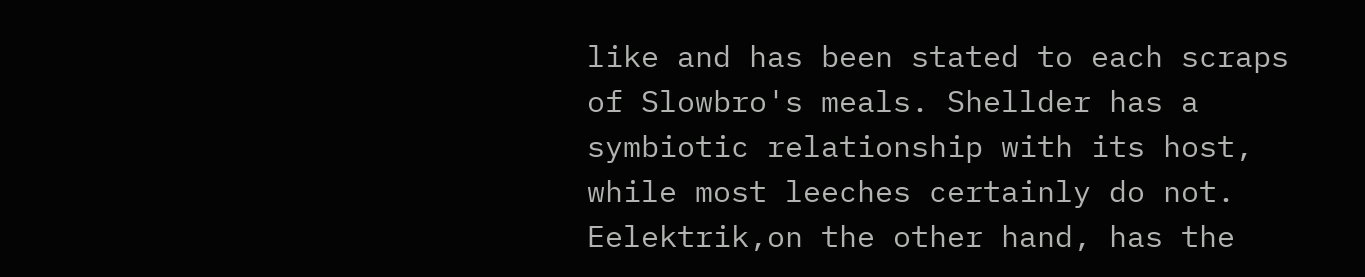like and has been stated to each scraps of Slowbro's meals. Shellder has a symbiotic relationship with its host, while most leeches certainly do not. Eelektrik,on the other hand, has the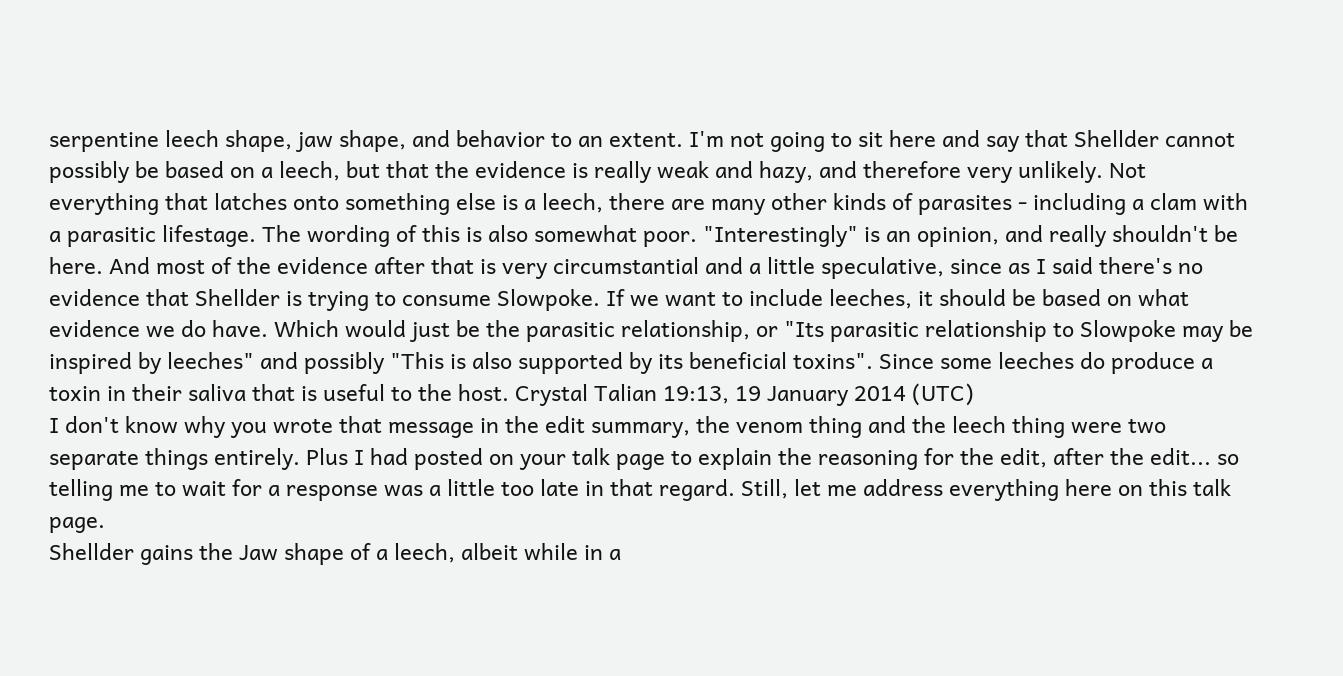serpentine leech shape, jaw shape, and behavior to an extent. I'm not going to sit here and say that Shellder cannot possibly be based on a leech, but that the evidence is really weak and hazy, and therefore very unlikely. Not everything that latches onto something else is a leech, there are many other kinds of parasites - including a clam with a parasitic lifestage. The wording of this is also somewhat poor. "Interestingly" is an opinion, and really shouldn't be here. And most of the evidence after that is very circumstantial and a little speculative, since as I said there's no evidence that Shellder is trying to consume Slowpoke. If we want to include leeches, it should be based on what evidence we do have. Which would just be the parasitic relationship, or "Its parasitic relationship to Slowpoke may be inspired by leeches" and possibly "This is also supported by its beneficial toxins". Since some leeches do produce a toxin in their saliva that is useful to the host. Crystal Talian 19:13, 19 January 2014 (UTC)
I don't know why you wrote that message in the edit summary, the venom thing and the leech thing were two separate things entirely. Plus I had posted on your talk page to explain the reasoning for the edit, after the edit... so telling me to wait for a response was a little too late in that regard. Still, let me address everything here on this talk page.
Shellder gains the Jaw shape of a leech, albeit while in a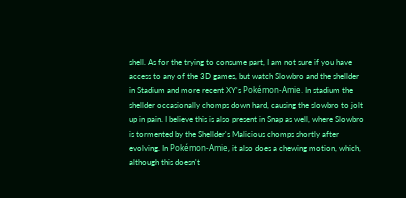shell. As for the trying to consume part, I am not sure if you have access to any of the 3D games, but watch Slowbro and the shellder in Stadium and more recent XY's Pokémon-Amie. In stadium the shellder occasionally chomps down hard, causing the slowbro to jolt up in pain. I believe this is also present in Snap as well, where Slowbro is tormented by the Shellder's Malicious chomps shortly after evolving. In Pokémon-Amie, it also does a chewing motion, which, although this doesn't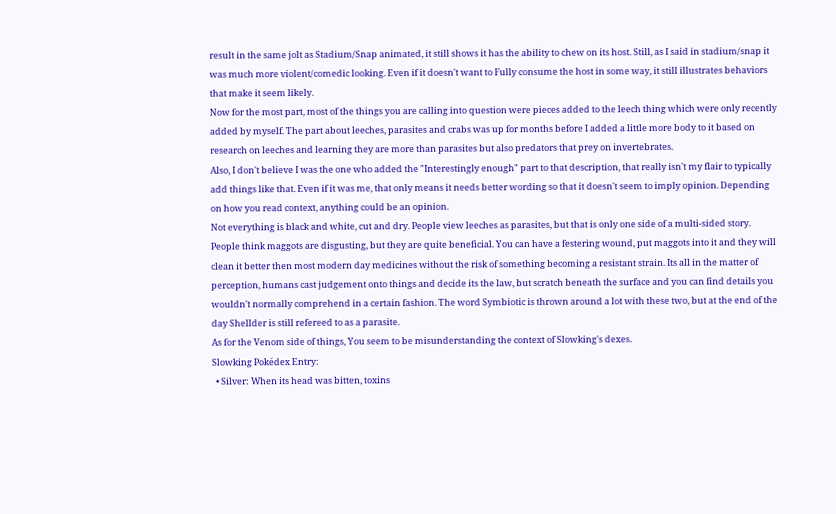result in the same jolt as Stadium/Snap animated, it still shows it has the ability to chew on its host. Still, as I said in stadium/snap it was much more violent/comedic looking. Even if it doesn't want to Fully consume the host in some way, it still illustrates behaviors that make it seem likely.
Now for the most part, most of the things you are calling into question were pieces added to the leech thing which were only recently added by myself. The part about leeches, parasites and crabs was up for months before I added a little more body to it based on research on leeches and learning they are more than parasites but also predators that prey on invertebrates.
Also, I don't believe I was the one who added the "Interestingly enough" part to that description, that really isn't my flair to typically add things like that. Even if it was me, that only means it needs better wording so that it doesn't seem to imply opinion. Depending on how you read context, anything could be an opinion.
Not everything is black and white, cut and dry. People view leeches as parasites, but that is only one side of a multi-sided story. People think maggots are disgusting, but they are quite beneficial. You can have a festering wound, put maggots into it and they will clean it better then most modern day medicines without the risk of something becoming a resistant strain. Its all in the matter of perception, humans cast judgement onto things and decide its the law, but scratch beneath the surface and you can find details you wouldn't normally comprehend in a certain fashion. The word Symbiotic is thrown around a lot with these two, but at the end of the day Shellder is still refereed to as a parasite.
As for the Venom side of things, You seem to be misunderstanding the context of Slowking's dexes.
Slowking Pokédex Entry:
  • Silver: When its head was bitten, toxins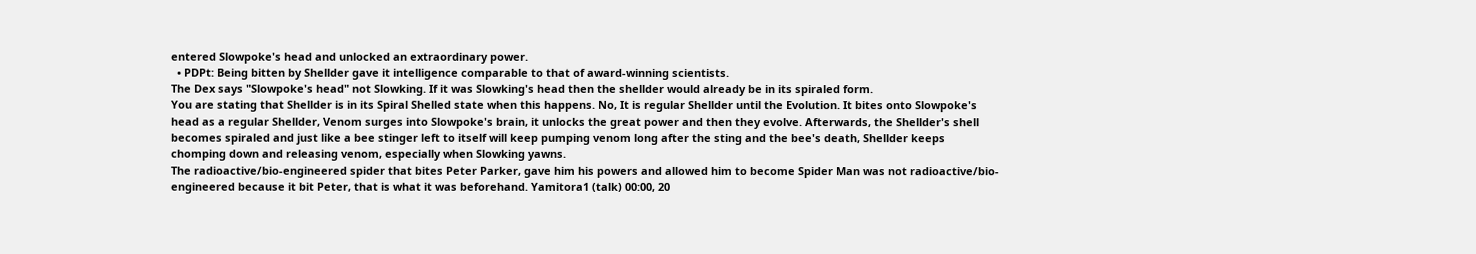entered Slowpoke's head and unlocked an extraordinary power.
  • PDPt: Being bitten by Shellder gave it intelligence comparable to that of award-winning scientists.
The Dex says "Slowpoke's head" not Slowking. If it was Slowking's head then the shellder would already be in its spiraled form.
You are stating that Shellder is in its Spiral Shelled state when this happens. No, It is regular Shellder until the Evolution. It bites onto Slowpoke's head as a regular Shellder, Venom surges into Slowpoke's brain, it unlocks the great power and then they evolve. Afterwards, the Shellder's shell becomes spiraled and just like a bee stinger left to itself will keep pumping venom long after the sting and the bee's death, Shellder keeps chomping down and releasing venom, especially when Slowking yawns.
The radioactive/bio-engineered spider that bites Peter Parker, gave him his powers and allowed him to become Spider Man was not radioactive/bio-engineered because it bit Peter, that is what it was beforehand. Yamitora1 (talk) 00:00, 20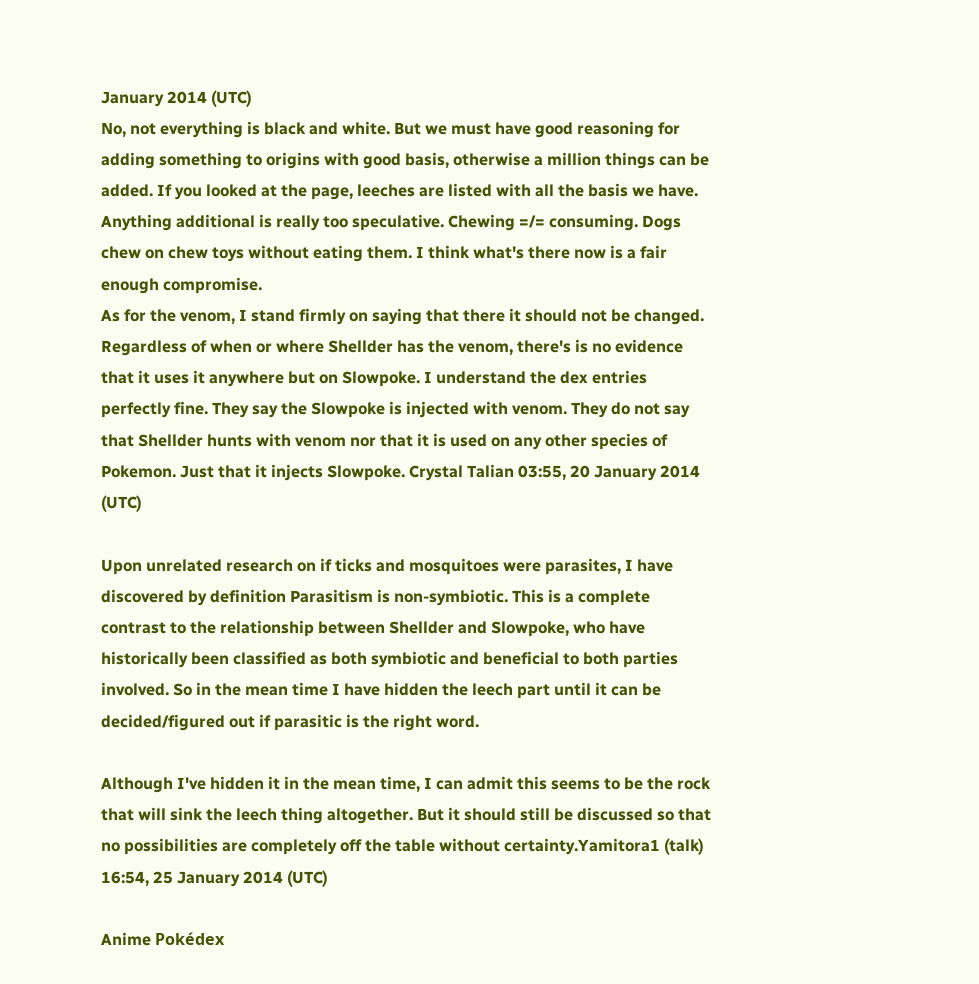January 2014 (UTC)
No, not everything is black and white. But we must have good reasoning for adding something to origins with good basis, otherwise a million things can be added. If you looked at the page, leeches are listed with all the basis we have. Anything additional is really too speculative. Chewing =/= consuming. Dogs chew on chew toys without eating them. I think what's there now is a fair enough compromise.
As for the venom, I stand firmly on saying that there it should not be changed. Regardless of when or where Shellder has the venom, there's is no evidence that it uses it anywhere but on Slowpoke. I understand the dex entries perfectly fine. They say the Slowpoke is injected with venom. They do not say that Shellder hunts with venom nor that it is used on any other species of Pokemon. Just that it injects Slowpoke. Crystal Talian 03:55, 20 January 2014 (UTC)

Upon unrelated research on if ticks and mosquitoes were parasites, I have discovered by definition Parasitism is non-symbiotic. This is a complete contrast to the relationship between Shellder and Slowpoke, who have historically been classified as both symbiotic and beneficial to both parties involved. So in the mean time I have hidden the leech part until it can be decided/figured out if parasitic is the right word.

Although I've hidden it in the mean time, I can admit this seems to be the rock that will sink the leech thing altogether. But it should still be discussed so that no possibilities are completely off the table without certainty.Yamitora1 (talk) 16:54, 25 January 2014 (UTC)

Anime Pokédex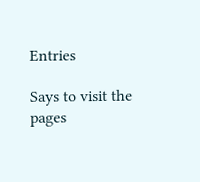Entries

Says to visit the pages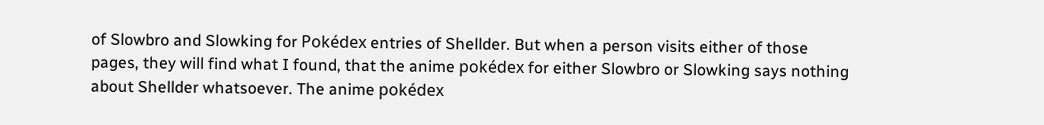of Slowbro and Slowking for Pokédex entries of Shellder. But when a person visits either of those pages, they will find what I found, that the anime pokédex for either Slowbro or Slowking says nothing about Shellder whatsoever. The anime pokédex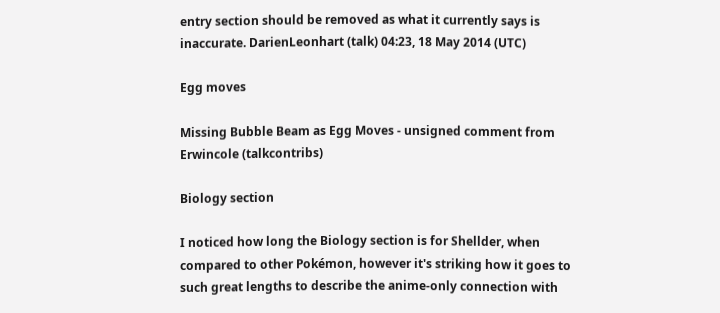entry section should be removed as what it currently says is inaccurate. DarienLeonhart (talk) 04:23, 18 May 2014 (UTC)

Egg moves

Missing Bubble Beam as Egg Moves - unsigned comment from Erwincole (talkcontribs)

Biology section

I noticed how long the Biology section is for Shellder, when compared to other Pokémon, however it's striking how it goes to such great lengths to describe the anime-only connection with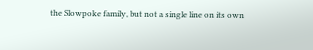the Slowpoke family, but not a single line on its own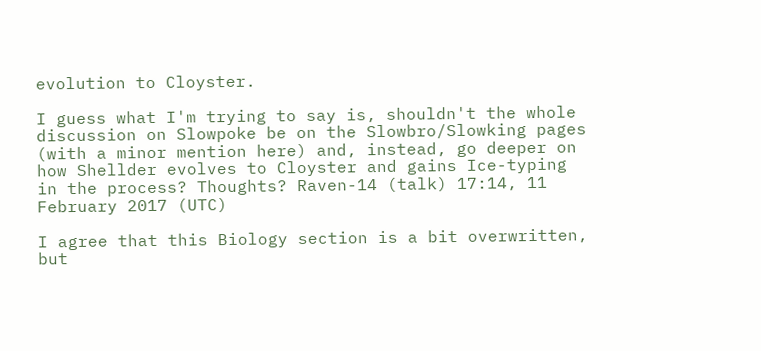evolution to Cloyster.

I guess what I'm trying to say is, shouldn't the whole discussion on Slowpoke be on the Slowbro/Slowking pages (with a minor mention here) and, instead, go deeper on how Shellder evolves to Cloyster and gains Ice-typing in the process? Thoughts? Raven-14 (talk) 17:14, 11 February 2017 (UTC)

I agree that this Biology section is a bit overwritten, but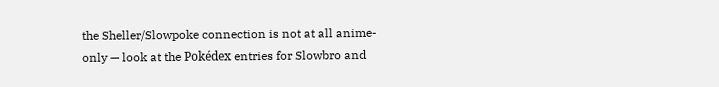the Sheller/Slowpoke connection is not at all anime-only — look at the Pokédex entries for Slowbro and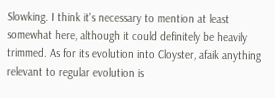Slowking. I think it's necessary to mention at least somewhat here, although it could definitely be heavily trimmed. As for its evolution into Cloyster, afaik anything relevant to regular evolution is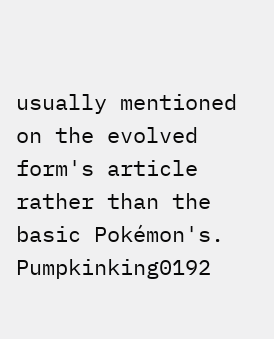usually mentioned on the evolved form's article rather than the basic Pokémon's. Pumpkinking0192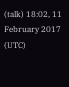(talk) 18:02, 11 February 2017 (UTC)